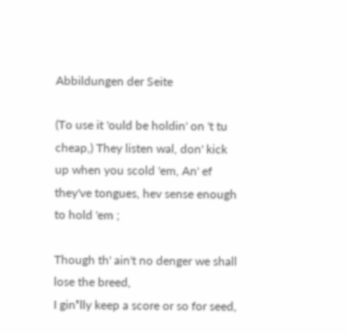Abbildungen der Seite

(To use it 'ould be holdin' on 't tu cheap,) They listen wal, don' kick up when you scold 'em, An' ef they've tongues, hev sense enough to hold 'em ;

Though th' ain't no denger we shall lose the breed,
I gin❜lly keep a score or so for seed,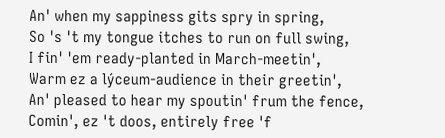An' when my sappiness gits spry in spring,
So 's 't my tongue itches to run on full swing,
I fin' 'em ready-planted in March-meetin',
Warm ez a lýceum-audience in their greetin',
An' pleased to hear my spoutin' frum the fence,
Comin', ez 't doos, entirely free 'f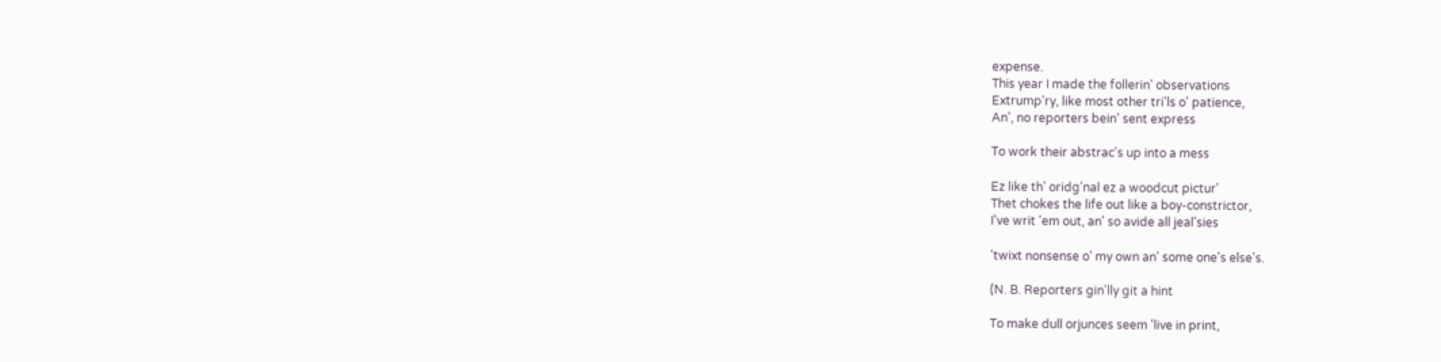expense.
This year I made the follerin' observations
Extrump'ry, like most other tri'ls o' patience,
An', no reporters bein' sent express

To work their abstrac's up into a mess

Ez like th' oridg'nal ez a woodcut pictur'
Thet chokes the life out like a boy-constrictor,
I've writ 'em out, an' so avide all jeal'sies

'twixt nonsense o' my own an' some one's else's.

(N. B. Reporters gin'lly git a hint

To make dull orjunces seem 'live in print,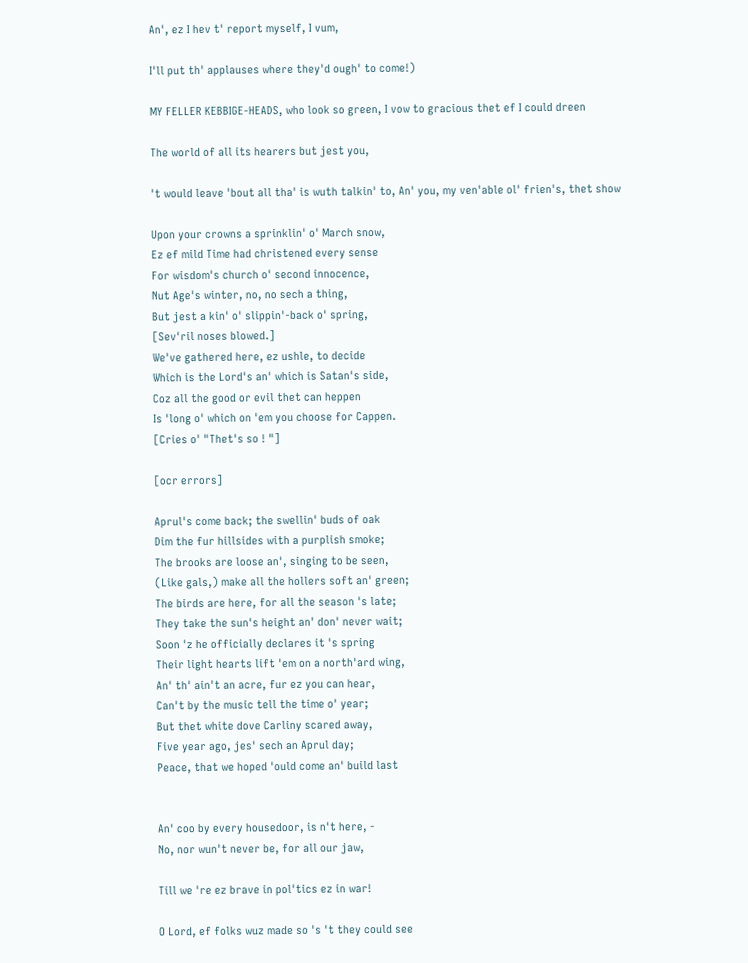An', ez I hev t' report myself, I vum,

I'll put th' applauses where they'd ough' to come!)

MY FELLER KEBBIGE-HEADS, who look so green, I vow to gracious thet ef I could dreen

The world of all its hearers but jest you,

't would leave 'bout all tha' is wuth talkin' to, An' you, my ven'able ol' frien's, thet show

Upon your crowns a sprinklin' o' March snow,
Ez ef mild Time had christened every sense
For wisdom's church o' second innocence,
Nut Age's winter, no, no sech a thing,
But jest a kin' o' slippin'-back o' spring,
[Sev'ril noses blowed.]
We've gathered here, ez ushle, to decide
Which is the Lord's an' which is Satan's side,
Coz all the good or evil thet can heppen
Is 'long o' which on 'em you choose for Cappen.
[Cries o' "Thet's so ! "]

[ocr errors]

Aprul's come back; the swellin' buds of oak
Dim the fur hillsides with a purplish smoke;
The brooks are loose an', singing to be seen,
(Like gals,) make all the hollers soft an' green;
The birds are here, for all the season 's late;
They take the sun's height an' don' never wait;
Soon 'z he officially declares it 's spring
Their light hearts lift 'em on a north'ard wing,
An' th' ain't an acre, fur ez you can hear,
Can't by the music tell the time o' year;
But thet white dove Carliny scared away,
Five year ago, jes' sech an Aprul day;
Peace, that we hoped 'ould come an' build last


An' coo by every housedoor, is n't here, -
No, nor wun't never be, for all our jaw,

Till we 're ez brave in pol'tics ez in war!

O Lord, ef folks wuz made so 's 't they could see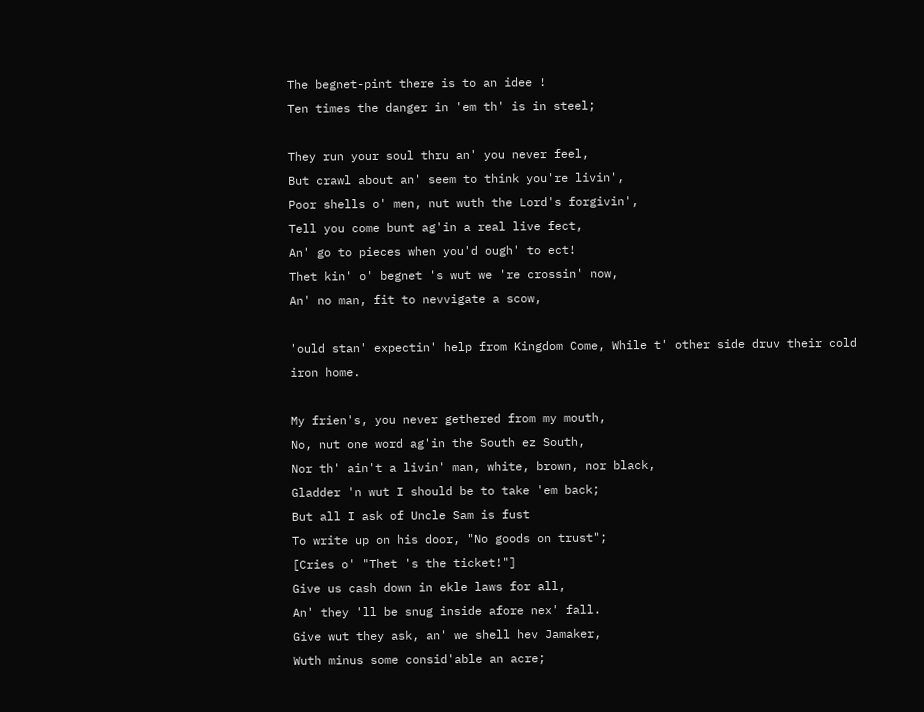The begnet-pint there is to an idee !
Ten times the danger in 'em th' is in steel;

They run your soul thru an' you never feel,
But crawl about an' seem to think you're livin',
Poor shells o' men, nut wuth the Lord's forgivin',
Tell you come bunt ag'in a real live fect,
An' go to pieces when you'd ough' to ect!
Thet kin' o' begnet 's wut we 're crossin' now,
An' no man, fit to nevvigate a scow,

'ould stan' expectin' help from Kingdom Come, While t' other side druv their cold iron home.

My frien's, you never gethered from my mouth,
No, nut one word ag'in the South ez South,
Nor th' ain't a livin' man, white, brown, nor black,
Gladder 'n wut I should be to take 'em back;
But all I ask of Uncle Sam is fust
To write up on his door, "No goods on trust";
[Cries o' "Thet 's the ticket!"]
Give us cash down in ekle laws for all,
An' they 'll be snug inside afore nex' fall.
Give wut they ask, an' we shell hev Jamaker,
Wuth minus some consid'able an acre;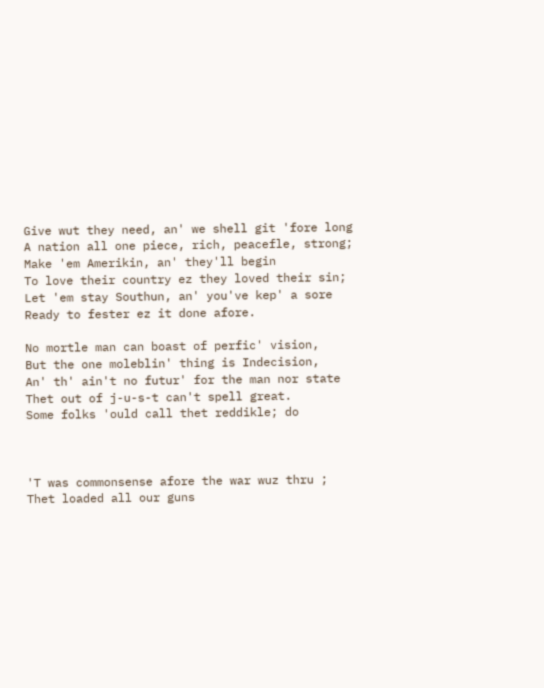Give wut they need, an' we shell git 'fore long
A nation all one piece, rich, peacefle, strong;
Make 'em Amerikin, an' they'll begin
To love their country ez they loved their sin;
Let 'em stay Southun, an' you've kep' a sore
Ready to fester ez it done afore.

No mortle man can boast of perfic' vision,
But the one moleblin' thing is Indecision,
An' th' ain't no futur' for the man nor state
Thet out of j-u-s-t can't spell great.
Some folks 'ould call thet reddikle; do



'T was commonsense afore the war wuz thru ; Thet loaded all our guns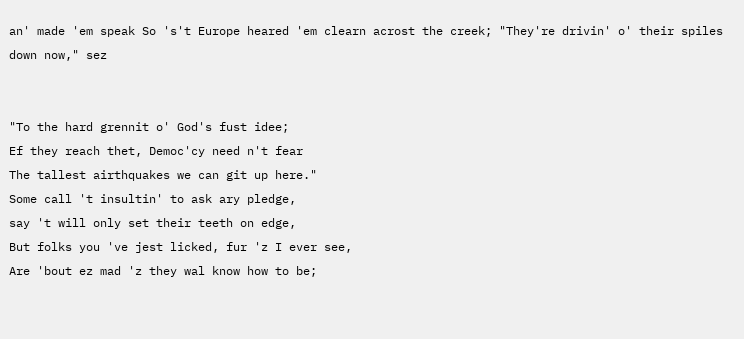an' made 'em speak So 's't Europe heared 'em clearn acrost the creek; "They're drivin' o' their spiles down now," sez


"To the hard grennit o' God's fust idee;
Ef they reach thet, Democ'cy need n't fear
The tallest airthquakes we can git up here."
Some call 't insultin' to ask ary pledge,
say 't will only set their teeth on edge,
But folks you 've jest licked, fur 'z I ever see,
Are 'bout ez mad 'z they wal know how to be;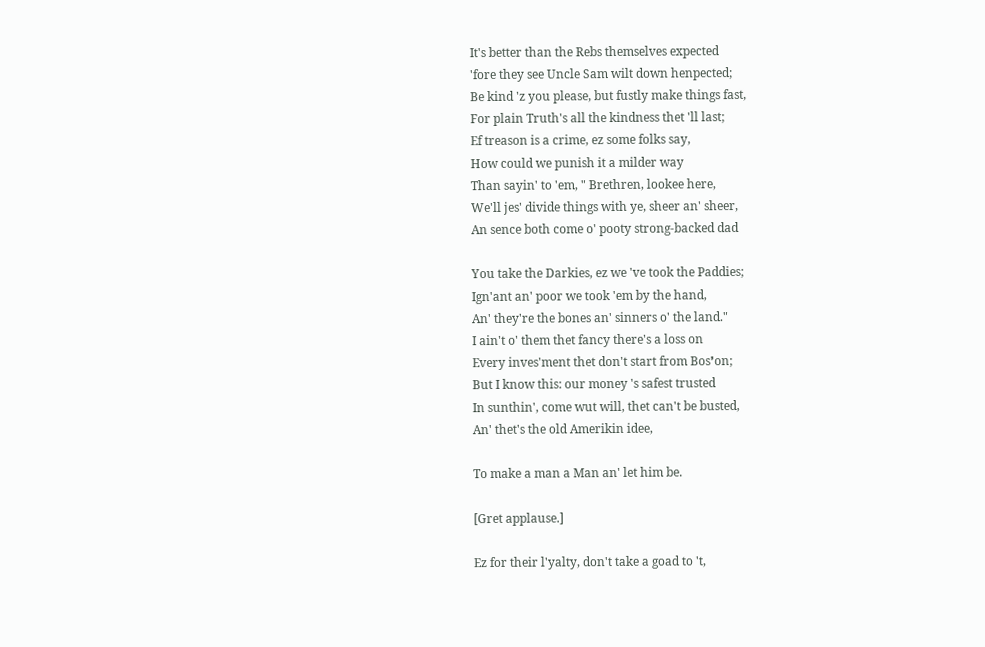It's better than the Rebs themselves expected
'fore they see Uncle Sam wilt down henpected;
Be kind 'z you please, but fustly make things fast,
For plain Truth's all the kindness thet 'll last;
Ef treason is a crime, ez some folks say,
How could we punish it a milder way
Than sayin' to 'em, " Brethren, lookee here,
We'll jes' divide things with ye, sheer an' sheer,
An sence both come o' pooty strong-backed dad

You take the Darkies, ez we 've took the Paddies;
Ign'ant an' poor we took 'em by the hand,
An' they're the bones an' sinners o' the land."
I ain't o' them thet fancy there's a loss on
Every inves'ment thet don't start from Bos❜on;
But I know this: our money 's safest trusted
In sunthin', come wut will, thet can't be busted,
An' thet's the old Amerikin idee,

To make a man a Man an' let him be.

[Gret applause.]

Ez for their l'yalty, don't take a goad to 't,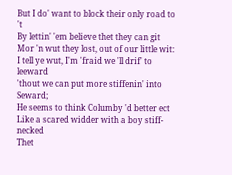But I do' want to block their only road to 't
By lettin' 'em believe thet they can git
Mor 'n wut they lost, out of our little wit:
I tell ye wut, I'm 'fraid we 'll drif' to leeward
'thout we can put more stiffenin' into Seward;
He seems to think Columby 'd better ect
Like a scared widder with a boy stiff-necked
Thet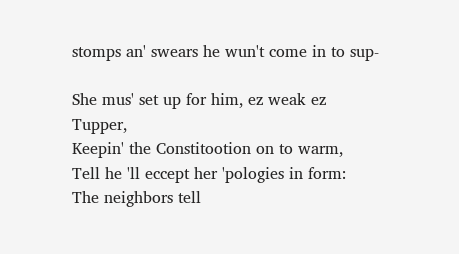stomps an' swears he wun't come in to sup-

She mus' set up for him, ez weak ez Tupper,
Keepin' the Constitootion on to warm,
Tell he 'll eccept her 'pologies in form:
The neighbors tell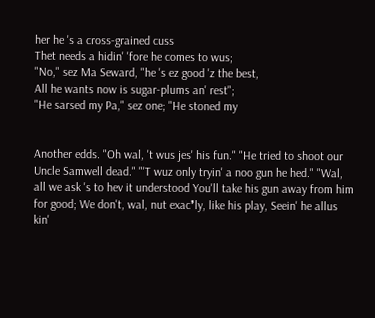her he 's a cross-grained cuss
Thet needs a hidin' 'fore he comes to wus;
"No," sez Ma Seward, "he 's ez good 'z the best,
All he wants now is sugar-plums an' rest";
"He sarsed my Pa," sez one; "He stoned my


Another edds. "Oh wal, 't wus jes' his fun." "He tried to shoot our Uncle Samwell dead." "'T wuz only tryin' a noo gun he hed." "Wal, all we ask 's to hev it understood You'll take his gun away from him for good; We don't, wal, nut exac❜ly, like his play, Seein' he allus kin'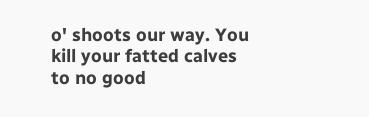o' shoots our way. You kill your fatted calves to no good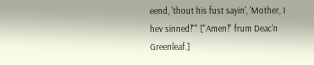eend, 'thout his fust sayin', 'Mother, I hev sinned!"" ["Amen!" frum Deac'n Greenleaf.]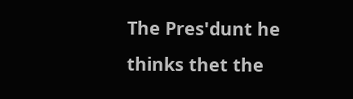The Pres'dunt he thinks thet the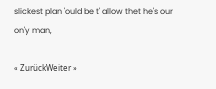slickest plan 'ould be t' allow thet he's our on'y man,

« ZurückWeiter »